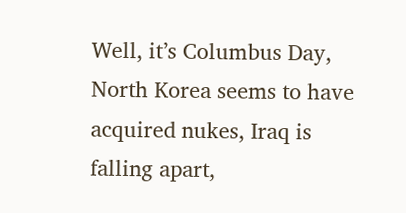Well, it’s Columbus Day, North Korea seems to have acquired nukes, Iraq is falling apart,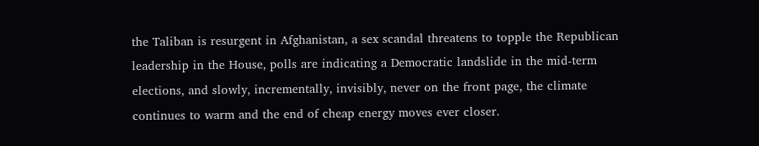the Taliban is resurgent in Afghanistan, a sex scandal threatens to topple the Republican leadership in the House, polls are indicating a Democratic landslide in the mid-term elections, and slowly, incrementally, invisibly, never on the front page, the climate continues to warm and the end of cheap energy moves ever closer.